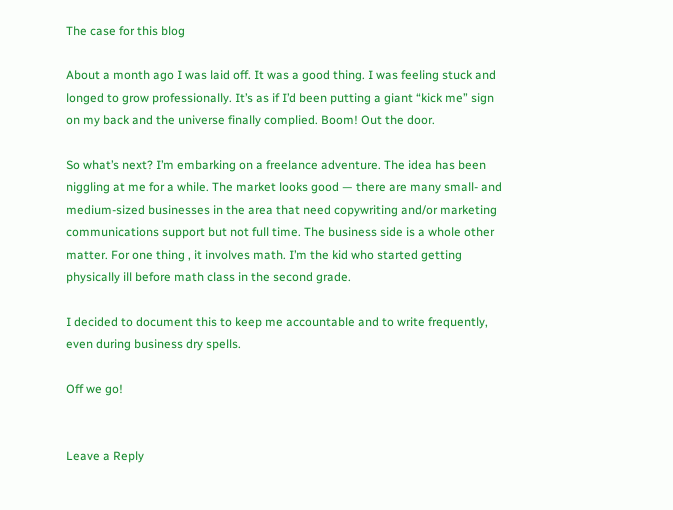The case for this blog

About a month ago I was laid off. It was a good thing. I was feeling stuck and longed to grow professionally. It’s as if I’d been putting a giant “kick me” sign on my back and the universe finally complied. Boom! Out the door.

So what’s next? I’m embarking on a freelance adventure. The idea has been niggling at me for a while. The market looks good — there are many small- and medium-sized businesses in the area that need copywriting and/or marketing communications support but not full time. The business side is a whole other matter. For one thing , it involves math. I’m the kid who started getting physically ill before math class in the second grade.

I decided to document this to keep me accountable and to write frequently, even during business dry spells.

Off we go!


Leave a Reply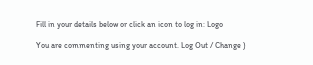Fill in your details below or click an icon to log in: Logo

You are commenting using your account. Log Out / Change )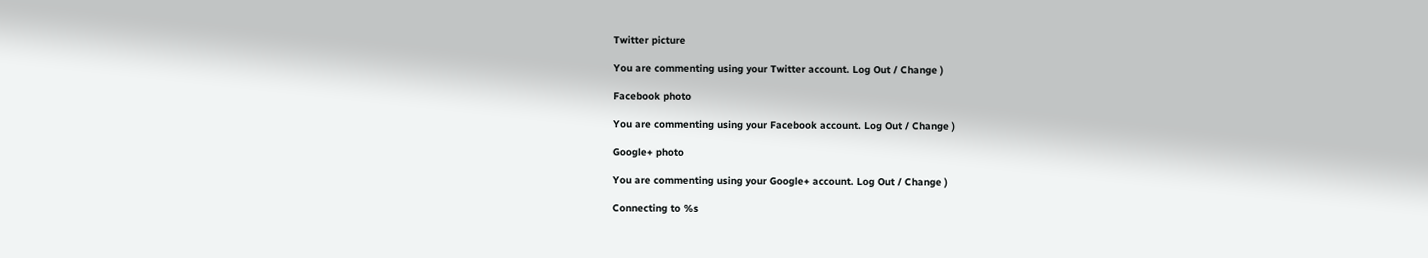Twitter picture

You are commenting using your Twitter account. Log Out / Change )

Facebook photo

You are commenting using your Facebook account. Log Out / Change )

Google+ photo

You are commenting using your Google+ account. Log Out / Change )

Connecting to %s